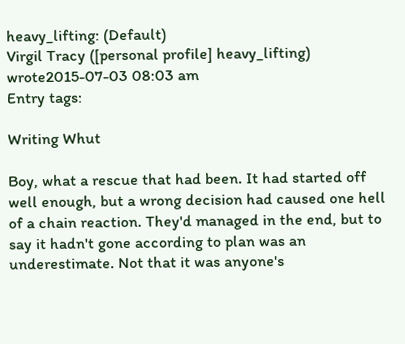heavy_lifting: (Default)
Virgil Tracy ([personal profile] heavy_lifting) wrote2015-07-03 08:03 am
Entry tags:

Writing Whut

Boy, what a rescue that had been. It had started off well enough, but a wrong decision had caused one hell of a chain reaction. They'd managed in the end, but to say it hadn't gone according to plan was an underestimate. Not that it was anyone's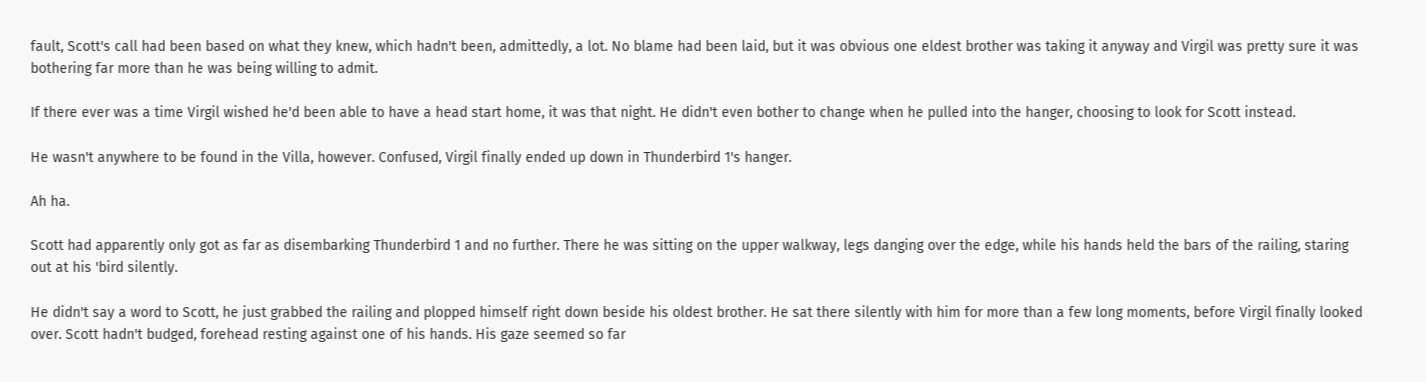fault, Scott's call had been based on what they knew, which hadn't been, admittedly, a lot. No blame had been laid, but it was obvious one eldest brother was taking it anyway and Virgil was pretty sure it was bothering far more than he was being willing to admit.

If there ever was a time Virgil wished he'd been able to have a head start home, it was that night. He didn't even bother to change when he pulled into the hanger, choosing to look for Scott instead.

He wasn't anywhere to be found in the Villa, however. Confused, Virgil finally ended up down in Thunderbird 1's hanger.

Ah ha.

Scott had apparently only got as far as disembarking Thunderbird 1 and no further. There he was sitting on the upper walkway, legs danging over the edge, while his hands held the bars of the railing, staring out at his 'bird silently.

He didn't say a word to Scott, he just grabbed the railing and plopped himself right down beside his oldest brother. He sat there silently with him for more than a few long moments, before Virgil finally looked over. Scott hadn't budged, forehead resting against one of his hands. His gaze seemed so far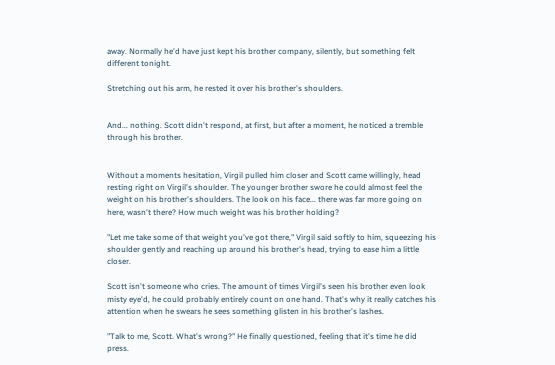away. Normally he'd have just kept his brother company, silently, but something felt different tonight.

Stretching out his arm, he rested it over his brother's shoulders.


And... nothing. Scott didn't respond, at first, but after a moment, he noticed a tremble through his brother.


Without a moments hesitation, Virgil pulled him closer and Scott came willingly, head resting right on Virgil's shoulder. The younger brother swore he could almost feel the weight on his brother's shoulders. The look on his face... there was far more going on here, wasn't there? How much weight was his brother holding?

"Let me take some of that weight you've got there," Virgil said softly to him, squeezing his shoulder gently and reaching up around his brother's head, trying to ease him a little closer.

Scott isn't someone who cries. The amount of times Virgil's seen his brother even look misty eye'd, he could probably entirely count on one hand. That's why it really catches his attention when he swears he sees something glisten in his brother's lashes.

"Talk to me, Scott. What's wrong?" He finally questioned, feeling that it's time he did press.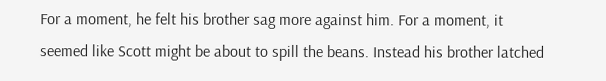For a moment, he felt his brother sag more against him. For a moment, it seemed like Scott might be about to spill the beans. Instead his brother latched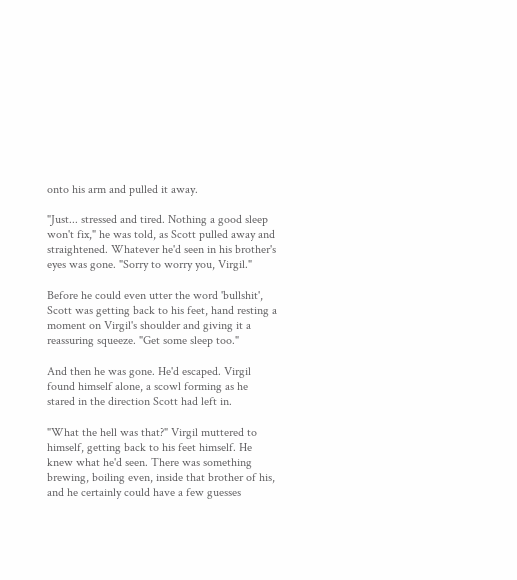onto his arm and pulled it away.

"Just... stressed and tired. Nothing a good sleep won't fix," he was told, as Scott pulled away and straightened. Whatever he'd seen in his brother's eyes was gone. "Sorry to worry you, Virgil."

Before he could even utter the word 'bullshit', Scott was getting back to his feet, hand resting a moment on Virgil's shoulder and giving it a reassuring squeeze. "Get some sleep too."

And then he was gone. He'd escaped. Virgil found himself alone, a scowl forming as he stared in the direction Scott had left in.

"What the hell was that?" Virgil muttered to himself, getting back to his feet himself. He knew what he'd seen. There was something brewing, boiling even, inside that brother of his, and he certainly could have a few guesses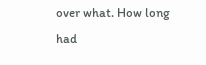over what. How long had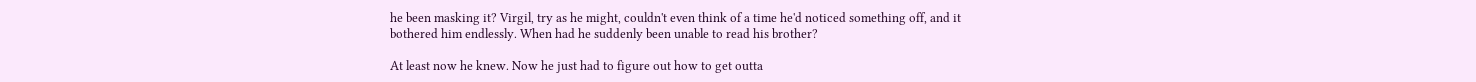he been masking it? Virgil, try as he might, couldn't even think of a time he'd noticed something off, and it bothered him endlessly. When had he suddenly been unable to read his brother?

At least now he knew. Now he just had to figure out how to get outta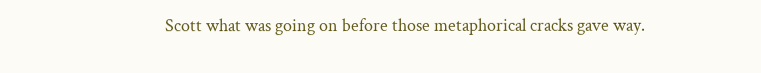Scott what was going on before those metaphorical cracks gave way.